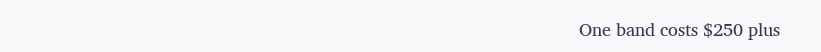One band costs $250 plus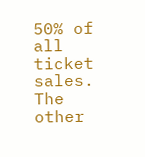50% of all ticket sales. The other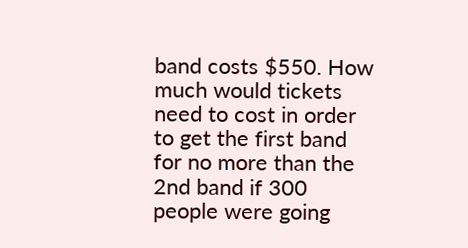band costs $550. How much would tickets need to cost in order to get the first band for no more than the 2nd band if 300 people were going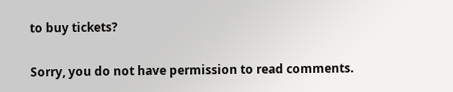to buy tickets?

Sorry, you do not have permission to read comments.